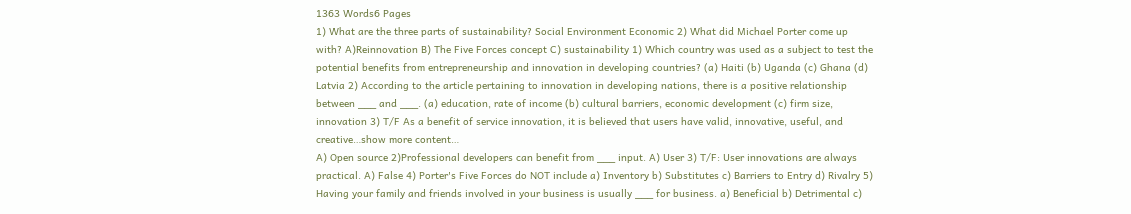1363 Words6 Pages
1) What are the three parts of sustainability? Social Environment Economic 2) What did Michael Porter come up with? A)Reinnovation B) The Five Forces concept C) sustainability 1) Which country was used as a subject to test the potential benefits from entrepreneurship and innovation in developing countries? (a) Haiti (b) Uganda (c) Ghana (d) Latvia 2) According to the article pertaining to innovation in developing nations, there is a positive relationship between ___ and ___. (a) education, rate of income (b) cultural barriers, economic development (c) firm size, innovation 3) T/F As a benefit of service innovation, it is believed that users have valid, innovative, useful, and creative…show more content…
A) Open source 2)Professional developers can benefit from ___ input. A) User 3) T/F: User innovations are always practical. A) False 4) Porter's Five Forces do NOT include a) Inventory b) Substitutes c) Barriers to Entry d) Rivalry 5) Having your family and friends involved in your business is usually ___ for business. a) Beneficial b) Detrimental c)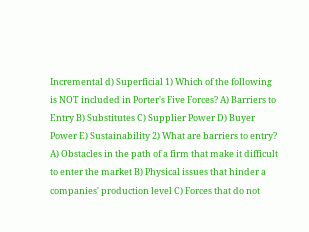Incremental d) Superficial 1) Which of the following is NOT included in Porter's Five Forces? A) Barriers to Entry B) Substitutes C) Supplier Power D) Buyer Power E) Sustainability 2) What are barriers to entry? A) Obstacles in the path of a firm that make it difficult to enter the market B) Physical issues that hinder a companies' production level C) Forces that do not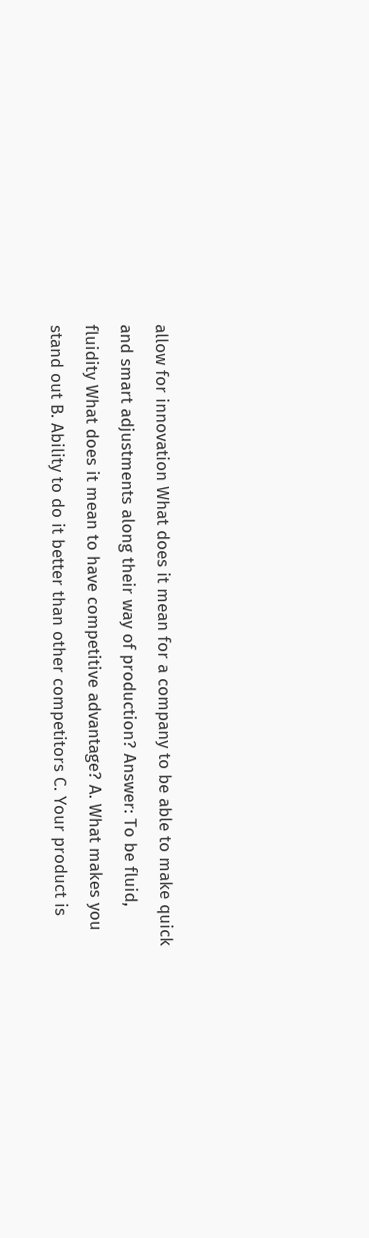allow for innovation What does it mean for a company to be able to make quick and smart adjustments along their way of production? Answer: To be fluid, fluidity What does it mean to have competitive advantage? A. What makes you stand out B. Ability to do it better than other competitors C. Your product is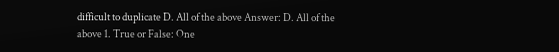difficult to duplicate D. All of the above Answer: D. All of the above 1. True or False: One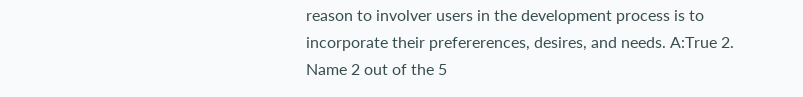reason to involver users in the development process is to incorporate their prefererences, desires, and needs. A:True 2. Name 2 out of the 5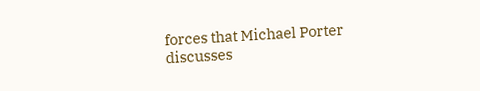forces that Michael Porter discusses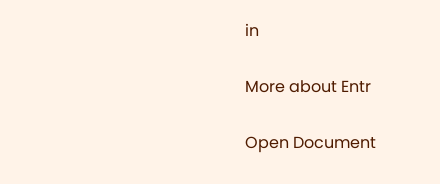in

More about Entr

Open Document